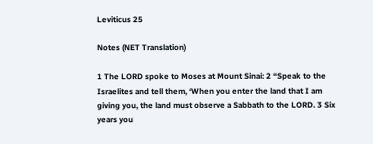Leviticus 25

Notes (NET Translation)

1 The LORD spoke to Moses at Mount Sinai: 2 “Speak to the Israelites and tell them, ‘When you enter the land that I am giving you, the land must observe a Sabbath to the LORD. 3 Six years you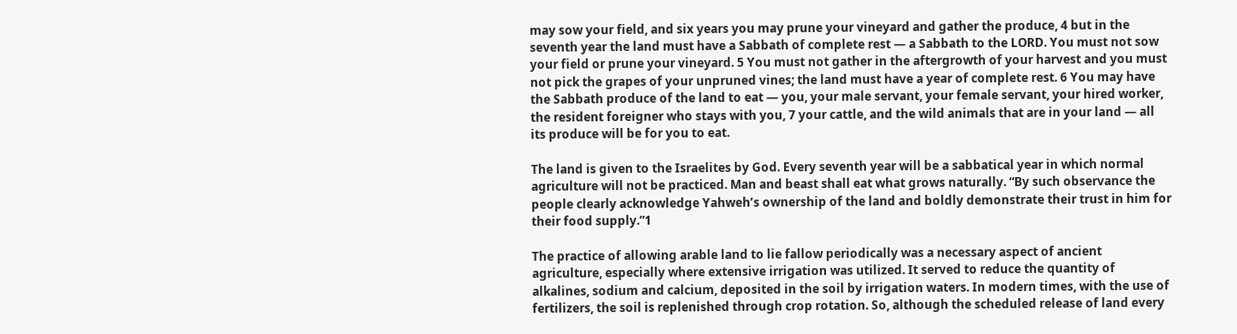may sow your field, and six years you may prune your vineyard and gather the produce, 4 but in the seventh year the land must have a Sabbath of complete rest — a Sabbath to the LORD. You must not sow your field or prune your vineyard. 5 You must not gather in the aftergrowth of your harvest and you must not pick the grapes of your unpruned vines; the land must have a year of complete rest. 6 You may have the Sabbath produce of the land to eat — you, your male servant, your female servant, your hired worker, the resident foreigner who stays with you, 7 your cattle, and the wild animals that are in your land — all its produce will be for you to eat.

The land is given to the Israelites by God. Every seventh year will be a sabbatical year in which normal agriculture will not be practiced. Man and beast shall eat what grows naturally. “By such observance the people clearly acknowledge Yahweh’s ownership of the land and boldly demonstrate their trust in him for their food supply.”1

The practice of allowing arable land to lie fallow periodically was a necessary aspect of ancient agriculture, especially where extensive irrigation was utilized. It served to reduce the quantity of alkalines, sodium and calcium, deposited in the soil by irrigation waters. In modern times, with the use of fertilizers, the soil is replenished through crop rotation. So, although the scheduled release of land every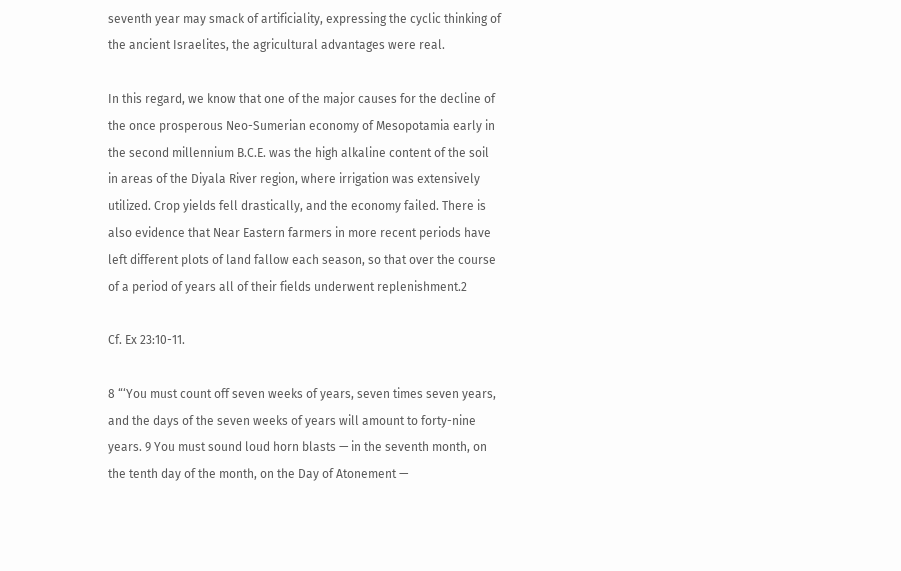seventh year may smack of artificiality, expressing the cyclic thinking of the ancient Israelites, the agricultural advantages were real.

In this regard, we know that one of the major causes for the decline of the once prosperous Neo-Sumerian economy of Mesopotamia early in the second millennium B.C.E. was the high alkaline content of the soil in areas of the Diyala River region, where irrigation was extensively utilized. Crop yields fell drastically, and the economy failed. There is also evidence that Near Eastern farmers in more recent periods have left different plots of land fallow each season, so that over the course of a period of years all of their fields underwent replenishment.2

Cf. Ex 23:10-11.

8 “‘You must count off seven weeks of years, seven times seven years, and the days of the seven weeks of years will amount to forty-nine years. 9 You must sound loud horn blasts — in the seventh month, on the tenth day of the month, on the Day of Atonement —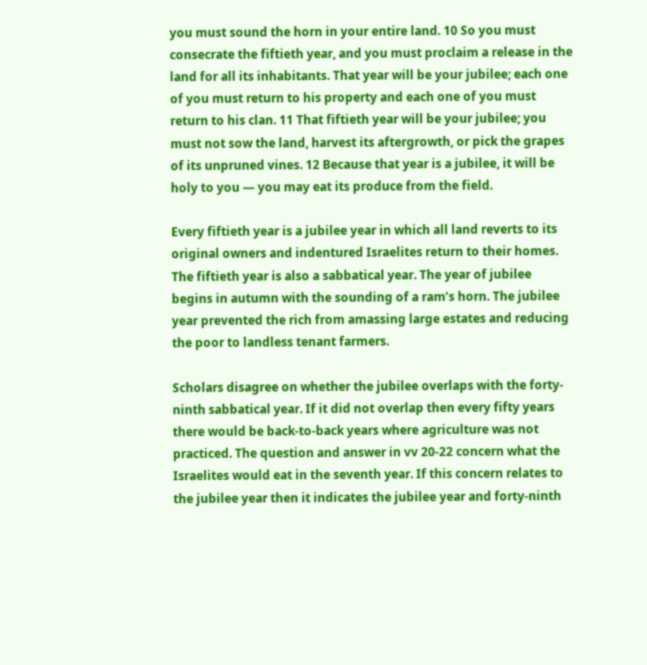you must sound the horn in your entire land. 10 So you must consecrate the fiftieth year, and you must proclaim a release in the land for all its inhabitants. That year will be your jubilee; each one of you must return to his property and each one of you must return to his clan. 11 That fiftieth year will be your jubilee; you must not sow the land, harvest its aftergrowth, or pick the grapes of its unpruned vines. 12 Because that year is a jubilee, it will be holy to you — you may eat its produce from the field.

Every fiftieth year is a jubilee year in which all land reverts to its original owners and indentured Israelites return to their homes. The fiftieth year is also a sabbatical year. The year of jubilee begins in autumn with the sounding of a ram’s horn. The jubilee year prevented the rich from amassing large estates and reducing the poor to landless tenant farmers.

Scholars disagree on whether the jubilee overlaps with the forty-ninth sabbatical year. If it did not overlap then every fifty years there would be back-to-back years where agriculture was not practiced. The question and answer in vv 20-22 concern what the Israelites would eat in the seventh year. If this concern relates to the jubilee year then it indicates the jubilee year and forty-ninth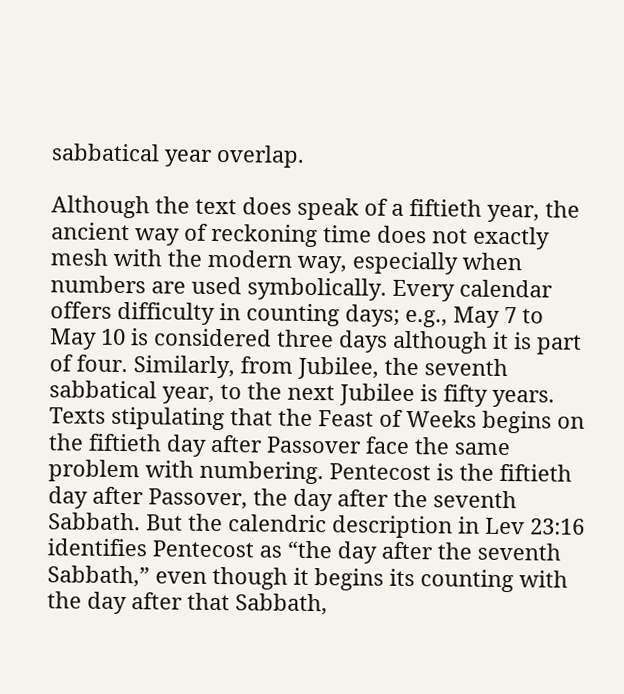sabbatical year overlap.

Although the text does speak of a fiftieth year, the ancient way of reckoning time does not exactly mesh with the modern way, especially when numbers are used symbolically. Every calendar offers difficulty in counting days; e.g., May 7 to May 10 is considered three days although it is part of four. Similarly, from Jubilee, the seventh sabbatical year, to the next Jubilee is fifty years. Texts stipulating that the Feast of Weeks begins on the fiftieth day after Passover face the same problem with numbering. Pentecost is the fiftieth day after Passover, the day after the seventh Sabbath. But the calendric description in Lev 23:16 identifies Pentecost as “the day after the seventh Sabbath,” even though it begins its counting with the day after that Sabbath,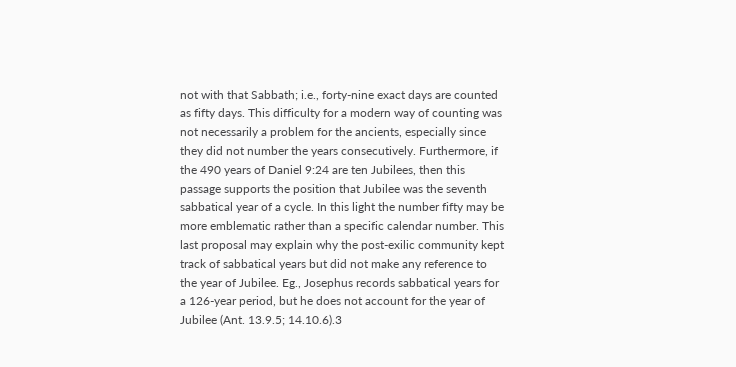not with that Sabbath; i.e., forty-nine exact days are counted as fifty days. This difficulty for a modern way of counting was not necessarily a problem for the ancients, especially since they did not number the years consecutively. Furthermore, if the 490 years of Daniel 9:24 are ten Jubilees, then this passage supports the position that Jubilee was the seventh sabbatical year of a cycle. In this light the number fifty may be more emblematic rather than a specific calendar number. This last proposal may explain why the post-exilic community kept track of sabbatical years but did not make any reference to the year of Jubilee. Eg., Josephus records sabbatical years for a 126-year period, but he does not account for the year of Jubilee (Ant. 13.9.5; 14.10.6).3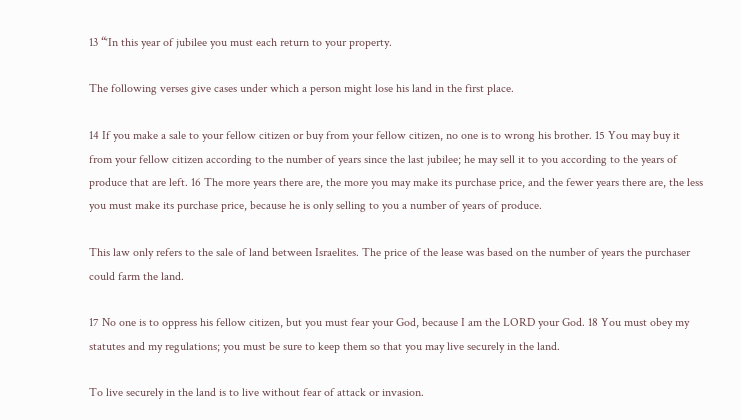13 “‘In this year of jubilee you must each return to your property.

The following verses give cases under which a person might lose his land in the first place.

14 If you make a sale to your fellow citizen or buy from your fellow citizen, no one is to wrong his brother. 15 You may buy it from your fellow citizen according to the number of years since the last jubilee; he may sell it to you according to the years of produce that are left. 16 The more years there are, the more you may make its purchase price, and the fewer years there are, the less you must make its purchase price, because he is only selling to you a number of years of produce.

This law only refers to the sale of land between Israelites. The price of the lease was based on the number of years the purchaser could farm the land.

17 No one is to oppress his fellow citizen, but you must fear your God, because I am the LORD your God. 18 You must obey my statutes and my regulations; you must be sure to keep them so that you may live securely in the land.

To live securely in the land is to live without fear of attack or invasion.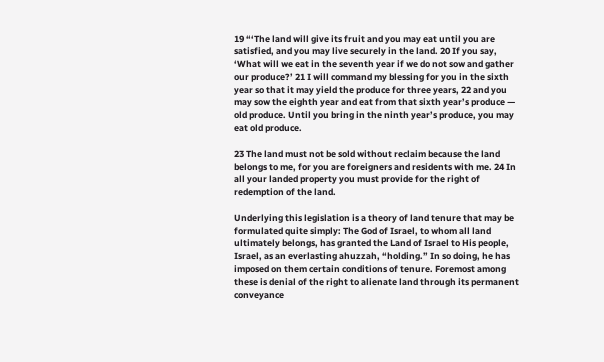19 “‘The land will give its fruit and you may eat until you are satisfied, and you may live securely in the land. 20 If you say, ‘What will we eat in the seventh year if we do not sow and gather our produce?’ 21 I will command my blessing for you in the sixth year so that it may yield the produce for three years, 22 and you may sow the eighth year and eat from that sixth year’s produce — old produce. Until you bring in the ninth year’s produce, you may eat old produce.

23 The land must not be sold without reclaim because the land belongs to me, for you are foreigners and residents with me. 24 In all your landed property you must provide for the right of redemption of the land.

Underlying this legislation is a theory of land tenure that may be formulated quite simply: The God of Israel, to whom all land ultimately belongs, has granted the Land of Israel to His people, Israel, as an everlasting ahuzzah, “holding.” In so doing, he has imposed on them certain conditions of tenure. Foremost among these is denial of the right to alienate land through its permanent conveyance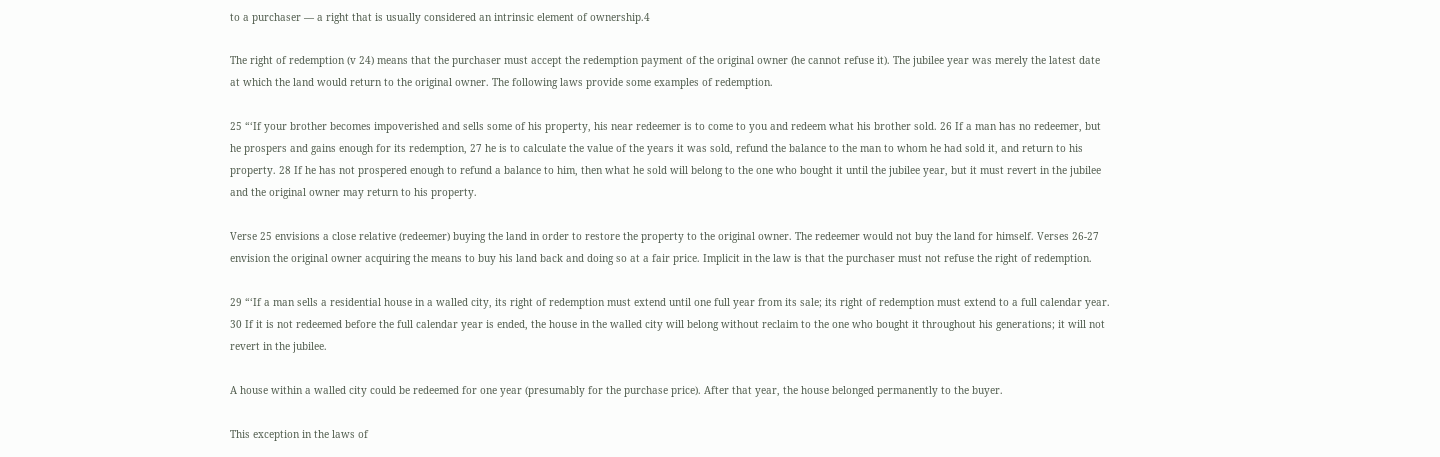to a purchaser — a right that is usually considered an intrinsic element of ownership.4

The right of redemption (v 24) means that the purchaser must accept the redemption payment of the original owner (he cannot refuse it). The jubilee year was merely the latest date at which the land would return to the original owner. The following laws provide some examples of redemption.

25 “‘If your brother becomes impoverished and sells some of his property, his near redeemer is to come to you and redeem what his brother sold. 26 If a man has no redeemer, but he prospers and gains enough for its redemption, 27 he is to calculate the value of the years it was sold, refund the balance to the man to whom he had sold it, and return to his property. 28 If he has not prospered enough to refund a balance to him, then what he sold will belong to the one who bought it until the jubilee year, but it must revert in the jubilee and the original owner may return to his property.

Verse 25 envisions a close relative (redeemer) buying the land in order to restore the property to the original owner. The redeemer would not buy the land for himself. Verses 26-27 envision the original owner acquiring the means to buy his land back and doing so at a fair price. Implicit in the law is that the purchaser must not refuse the right of redemption.

29 “‘If a man sells a residential house in a walled city, its right of redemption must extend until one full year from its sale; its right of redemption must extend to a full calendar year. 30 If it is not redeemed before the full calendar year is ended, the house in the walled city will belong without reclaim to the one who bought it throughout his generations; it will not revert in the jubilee.

A house within a walled city could be redeemed for one year (presumably for the purchase price). After that year, the house belonged permanently to the buyer.

This exception in the laws of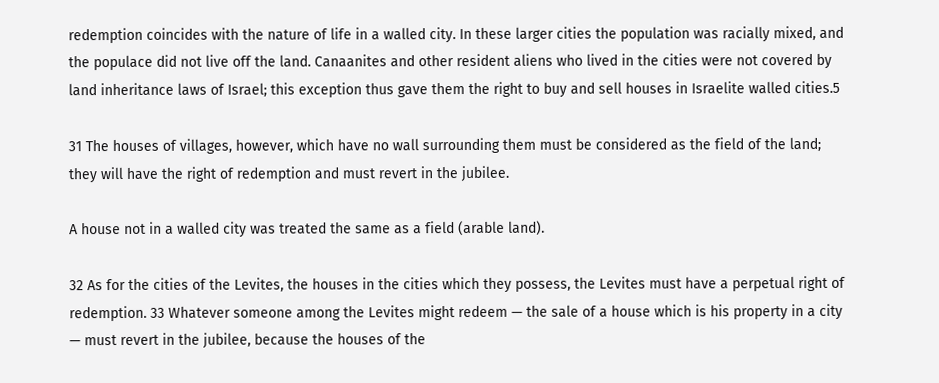redemption coincides with the nature of life in a walled city. In these larger cities the population was racially mixed, and the populace did not live off the land. Canaanites and other resident aliens who lived in the cities were not covered by land inheritance laws of Israel; this exception thus gave them the right to buy and sell houses in Israelite walled cities.5

31 The houses of villages, however, which have no wall surrounding them must be considered as the field of the land; they will have the right of redemption and must revert in the jubilee.

A house not in a walled city was treated the same as a field (arable land).

32 As for the cities of the Levites, the houses in the cities which they possess, the Levites must have a perpetual right of redemption. 33 Whatever someone among the Levites might redeem — the sale of a house which is his property in a city — must revert in the jubilee, because the houses of the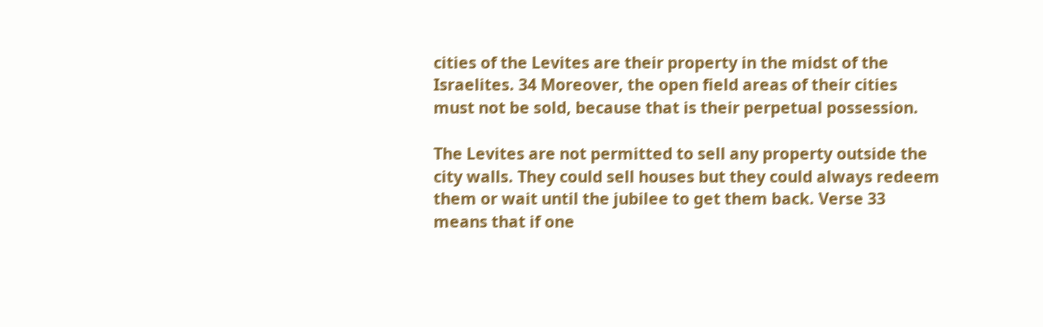cities of the Levites are their property in the midst of the Israelites. 34 Moreover, the open field areas of their cities must not be sold, because that is their perpetual possession.

The Levites are not permitted to sell any property outside the city walls. They could sell houses but they could always redeem them or wait until the jubilee to get them back. Verse 33 means that if one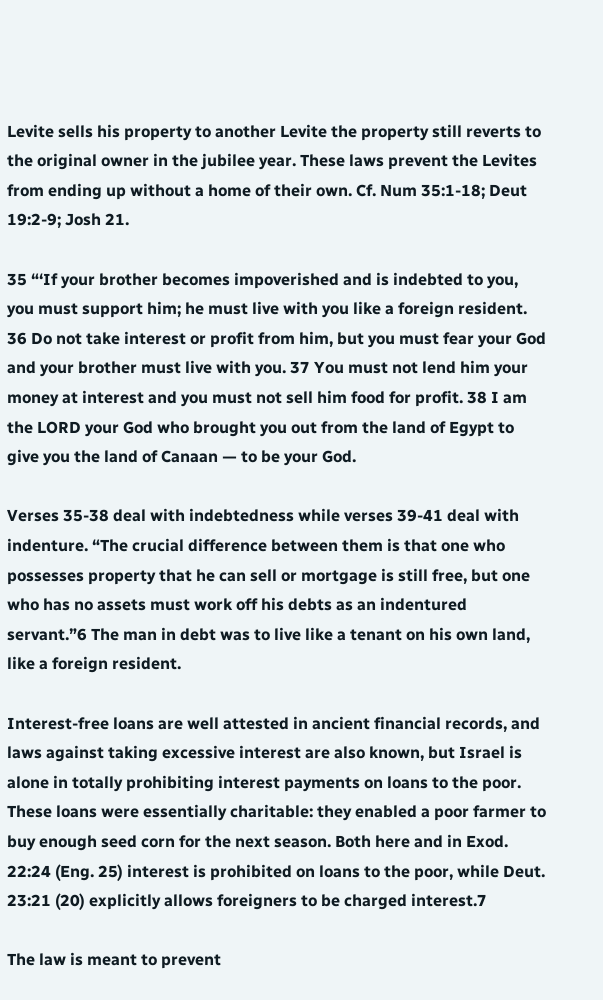Levite sells his property to another Levite the property still reverts to the original owner in the jubilee year. These laws prevent the Levites from ending up without a home of their own. Cf. Num 35:1-18; Deut 19:2-9; Josh 21.

35 “‘If your brother becomes impoverished and is indebted to you, you must support him; he must live with you like a foreign resident. 36 Do not take interest or profit from him, but you must fear your God and your brother must live with you. 37 You must not lend him your money at interest and you must not sell him food for profit. 38 I am the LORD your God who brought you out from the land of Egypt to give you the land of Canaan — to be your God.

Verses 35-38 deal with indebtedness while verses 39-41 deal with indenture. “The crucial difference between them is that one who possesses property that he can sell or mortgage is still free, but one who has no assets must work off his debts as an indentured servant.”6 The man in debt was to live like a tenant on his own land, like a foreign resident.

Interest-free loans are well attested in ancient financial records, and laws against taking excessive interest are also known, but Israel is alone in totally prohibiting interest payments on loans to the poor. These loans were essentially charitable: they enabled a poor farmer to buy enough seed corn for the next season. Both here and in Exod. 22:24 (Eng. 25) interest is prohibited on loans to the poor, while Deut. 23:21 (20) explicitly allows foreigners to be charged interest.7

The law is meant to prevent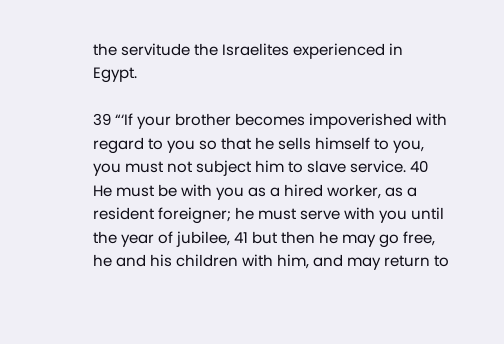the servitude the Israelites experienced in Egypt.

39 “‘If your brother becomes impoverished with regard to you so that he sells himself to you, you must not subject him to slave service. 40 He must be with you as a hired worker, as a resident foreigner; he must serve with you until the year of jubilee, 41 but then he may go free, he and his children with him, and may return to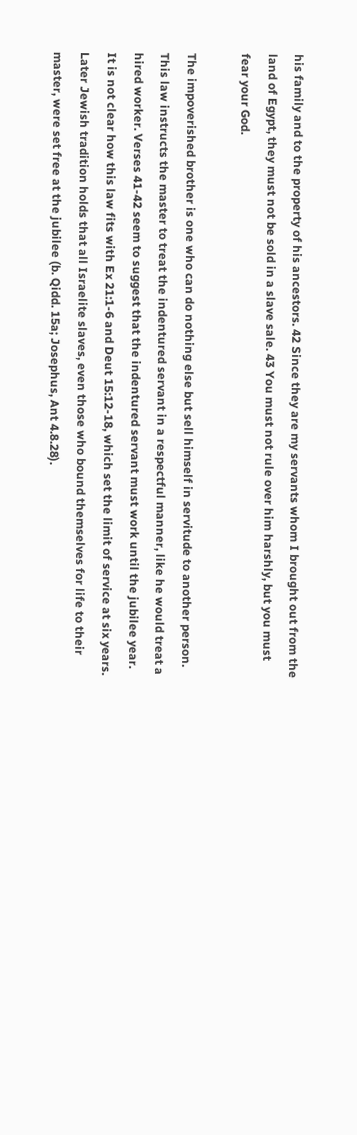his family and to the property of his ancestors. 42 Since they are my servants whom I brought out from the land of Egypt, they must not be sold in a slave sale. 43 You must not rule over him harshly, but you must fear your God.

The impoverished brother is one who can do nothing else but sell himself in servitude to another person. This law instructs the master to treat the indentured servant in a respectful manner, like he would treat a hired worker. Verses 41-42 seem to suggest that the indentured servant must work until the jubilee year. It is not clear how this law fits with Ex 21:1-6 and Deut 15:12-18, which set the limit of service at six years. Later Jewish tradition holds that all Israelite slaves, even those who bound themselves for life to their master, were set free at the jubilee (b. Qidd. 15a; Josephus, Ant 4.8.28).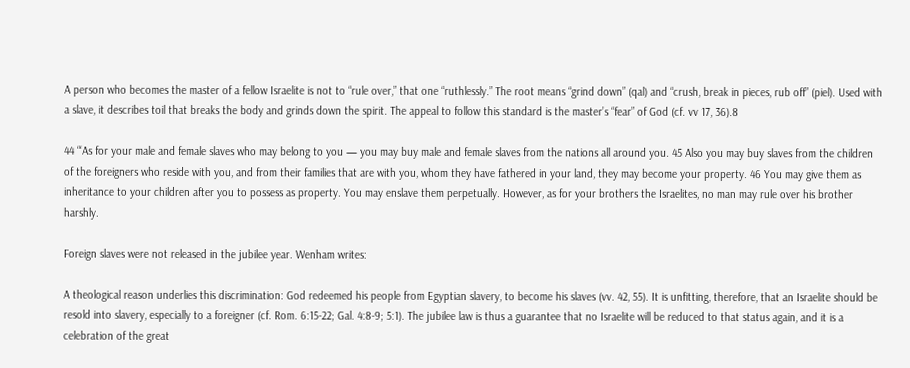A person who becomes the master of a fellow Israelite is not to “rule over,” that one “ruthlessly.” The root means “grind down” (qal) and “crush, break in pieces, rub off” (piel). Used with a slave, it describes toil that breaks the body and grinds down the spirit. The appeal to follow this standard is the master’s “fear” of God (cf. vv 17, 36).8

44 “‘As for your male and female slaves who may belong to you — you may buy male and female slaves from the nations all around you. 45 Also you may buy slaves from the children of the foreigners who reside with you, and from their families that are with you, whom they have fathered in your land, they may become your property. 46 You may give them as inheritance to your children after you to possess as property. You may enslave them perpetually. However, as for your brothers the Israelites, no man may rule over his brother harshly.

Foreign slaves were not released in the jubilee year. Wenham writes:

A theological reason underlies this discrimination: God redeemed his people from Egyptian slavery, to become his slaves (vv. 42, 55). It is unfitting, therefore, that an Israelite should be resold into slavery, especially to a foreigner (cf. Rom. 6:15-22; Gal. 4:8-9; 5:1). The jubilee law is thus a guarantee that no Israelite will be reduced to that status again, and it is a celebration of the great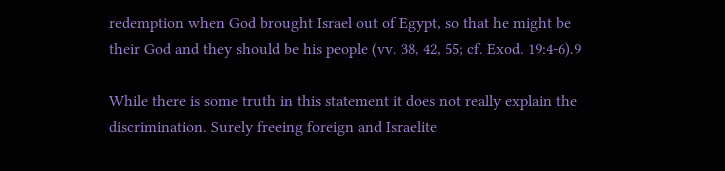redemption when God brought Israel out of Egypt, so that he might be their God and they should be his people (vv. 38, 42, 55; cf. Exod. 19:4-6).9

While there is some truth in this statement it does not really explain the discrimination. Surely freeing foreign and Israelite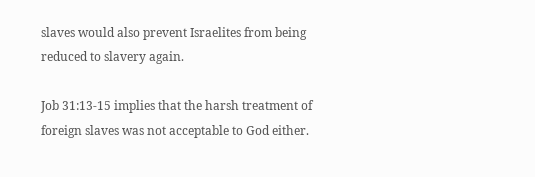slaves would also prevent Israelites from being reduced to slavery again.

Job 31:13-15 implies that the harsh treatment of foreign slaves was not acceptable to God either.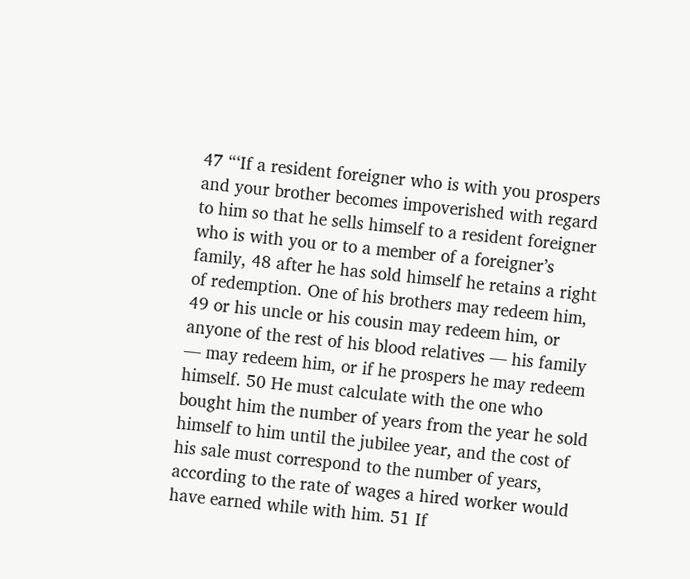47 “‘If a resident foreigner who is with you prospers and your brother becomes impoverished with regard to him so that he sells himself to a resident foreigner who is with you or to a member of a foreigner’s family, 48 after he has sold himself he retains a right of redemption. One of his brothers may redeem him, 49 or his uncle or his cousin may redeem him, or anyone of the rest of his blood relatives — his family — may redeem him, or if he prospers he may redeem himself. 50 He must calculate with the one who bought him the number of years from the year he sold himself to him until the jubilee year, and the cost of his sale must correspond to the number of years, according to the rate of wages a hired worker would have earned while with him. 51 If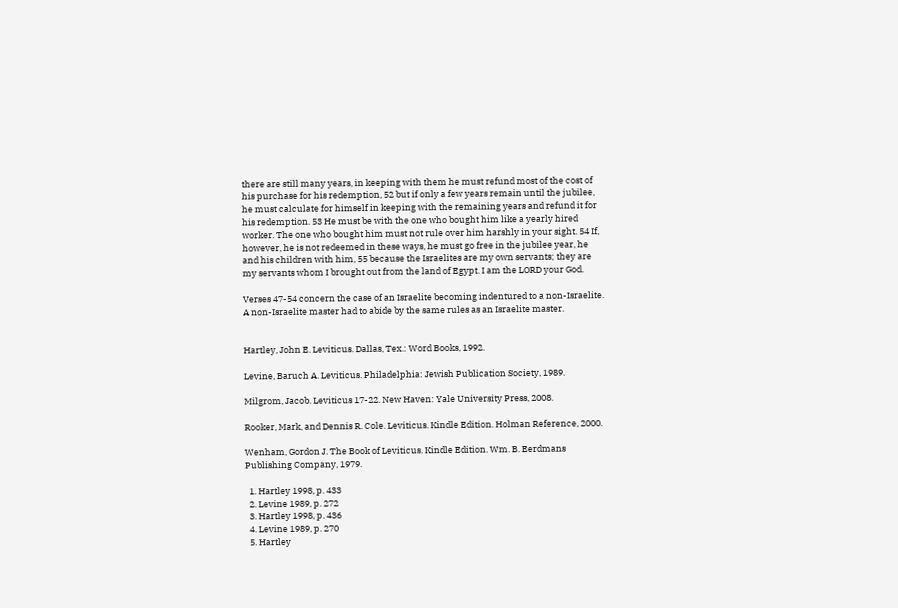there are still many years, in keeping with them he must refund most of the cost of his purchase for his redemption, 52 but if only a few years remain until the jubilee, he must calculate for himself in keeping with the remaining years and refund it for his redemption. 53 He must be with the one who bought him like a yearly hired worker. The one who bought him must not rule over him harshly in your sight. 54 If, however, he is not redeemed in these ways, he must go free in the jubilee year, he and his children with him, 55 because the Israelites are my own servants; they are my servants whom I brought out from the land of Egypt. I am the LORD your God.

Verses 47-54 concern the case of an Israelite becoming indentured to a non-Israelite. A non-Israelite master had to abide by the same rules as an Israelite master.


Hartley, John E. Leviticus. Dallas, Tex.: Word Books, 1992.

Levine, Baruch A. Leviticus. Philadelphia: Jewish Publication Society, 1989.

Milgrom, Jacob. Leviticus 17-22. New Haven: Yale University Press, 2008.

Rooker, Mark, and Dennis R. Cole. Leviticus. Kindle Edition. Holman Reference, 2000.

Wenham, Gordon J. The Book of Leviticus. Kindle Edition. Wm. B. Eerdmans Publishing Company, 1979.

  1. Hartley 1998, p. 433
  2. Levine 1989, p. 272
  3. Hartley 1998, p. 436
  4. Levine 1989, p. 270
  5. Hartley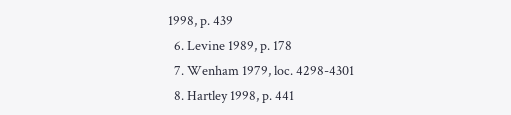1998, p. 439
  6. Levine 1989, p. 178
  7. Wenham 1979, loc. 4298-4301
  8. Hartley 1998, p. 441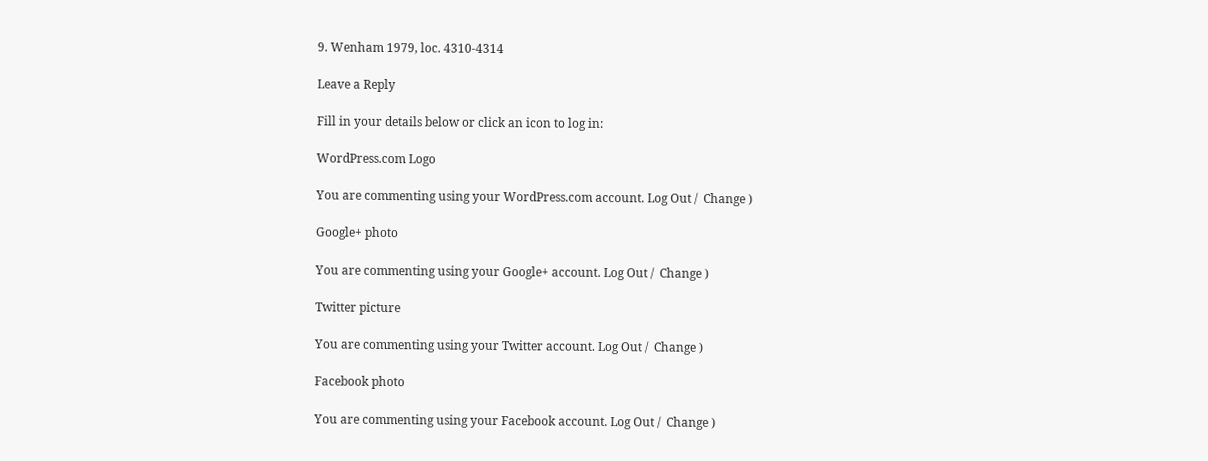9. Wenham 1979, loc. 4310-4314

Leave a Reply

Fill in your details below or click an icon to log in:

WordPress.com Logo

You are commenting using your WordPress.com account. Log Out /  Change )

Google+ photo

You are commenting using your Google+ account. Log Out /  Change )

Twitter picture

You are commenting using your Twitter account. Log Out /  Change )

Facebook photo

You are commenting using your Facebook account. Log Out /  Change )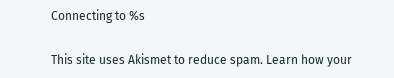Connecting to %s

This site uses Akismet to reduce spam. Learn how your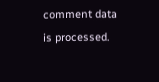comment data is processed.